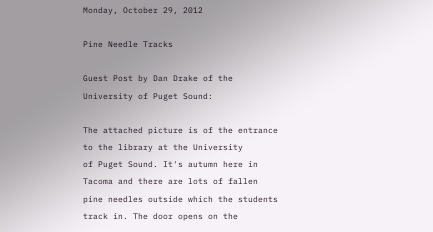Monday, October 29, 2012

Pine Needle Tracks

Guest Post by Dan Drake of the University of Puget Sound:

The attached picture is of the entrance to the library at the University
of Puget Sound. It's autumn here in Tacoma and there are lots of fallen
pine needles outside which the students track in. The door opens on the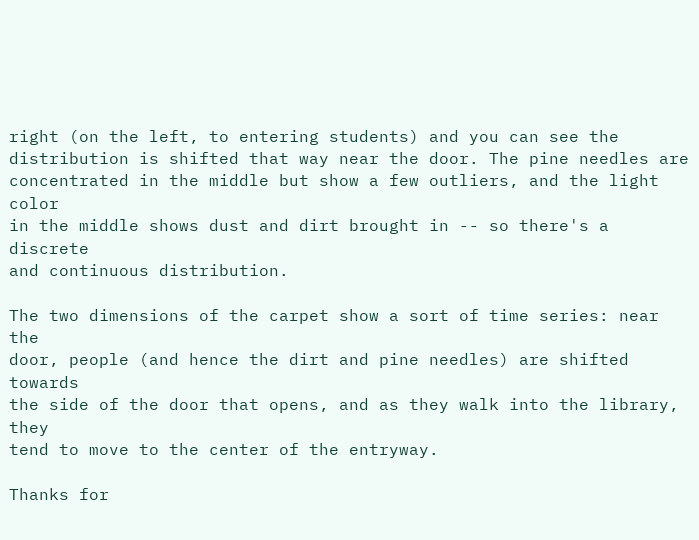right (on the left, to entering students) and you can see the
distribution is shifted that way near the door. The pine needles are
concentrated in the middle but show a few outliers, and the light color
in the middle shows dust and dirt brought in -- so there's a discrete
and continuous distribution.

The two dimensions of the carpet show a sort of time series: near the
door, people (and hence the dirt and pine needles) are shifted towards
the side of the door that opens, and as they walk into the library, they
tend to move to the center of the entryway.

Thanks for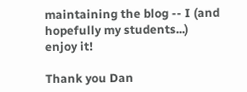maintaining the blog -- I (and hopefully my students...)
enjoy it!

Thank you Dan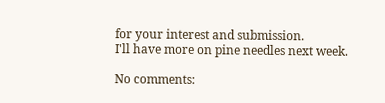for your interest and submission.
I'll have more on pine needles next week.

No comments: